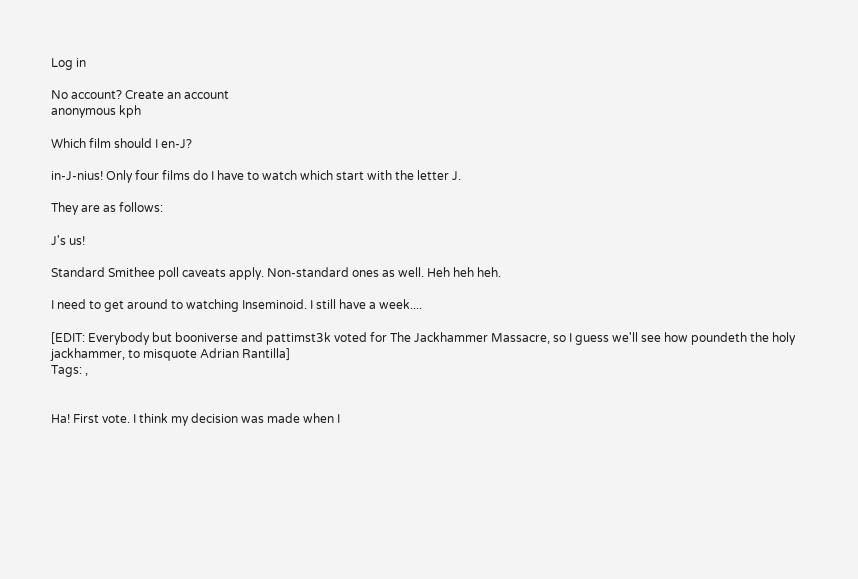Log in

No account? Create an account
anonymous kph

Which film should I en-J?

in-J-nius! Only four films do I have to watch which start with the letter J.

They are as follows:

J's us!

Standard Smithee poll caveats apply. Non-standard ones as well. Heh heh heh.

I need to get around to watching Inseminoid. I still have a week....

[EDIT: Everybody but booniverse and pattimst3k voted for The Jackhammer Massacre, so I guess we'll see how poundeth the holy jackhammer, to misquote Adrian Rantilla]
Tags: ,


Ha! First vote. I think my decision was made when I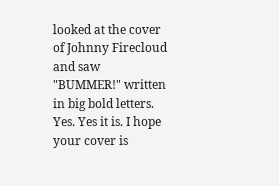looked at the cover of Johnny Firecloud and saw "BUMMER!" written in big bold letters. Yes. Yes it is. I hope your cover is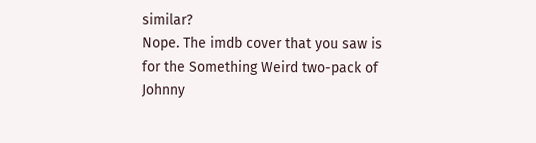similar?
Nope. The imdb cover that you saw is for the Something Weird two-pack of Johnny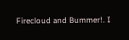Firecloud and Bummer!. I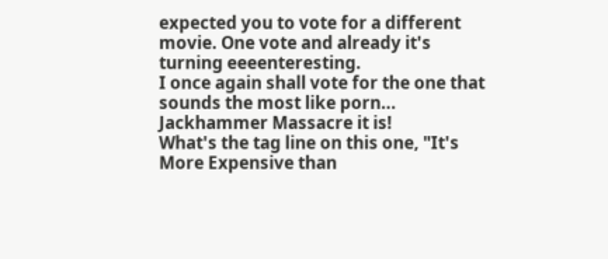expected you to vote for a different movie. One vote and already it's turning eeeenteresting.
I once again shall vote for the one that sounds the most like porn... Jackhammer Massacre it is!
What's the tag line on this one, "It's More Expensive than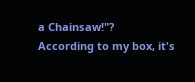a Chainsaw!"?
According to my box, it's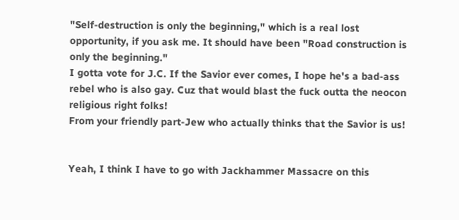"Self-destruction is only the beginning," which is a real lost opportunity, if you ask me. It should have been "Road construction is only the beginning."
I gotta vote for J.C. If the Savior ever comes, I hope he's a bad-ass rebel who is also gay. Cuz that would blast the fuck outta the neocon religious right folks!
From your friendly part-Jew who actually thinks that the Savior is us!


Yeah, I think I have to go with Jackhammer Massacre on this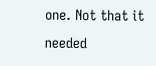one. Not that it needed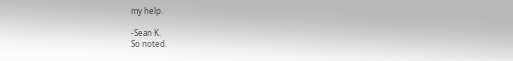my help.

-Sean K.
So noted.